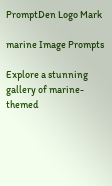PromptDen Logo Mark

marine Image Prompts

Explore a stunning gallery of marine-themed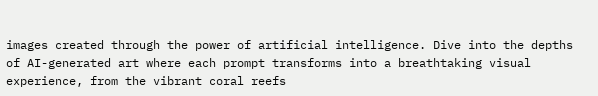images created through the power of artificial intelligence. Dive into the depths of AI-generated art where each prompt transforms into a breathtaking visual experience, from the vibrant coral reefs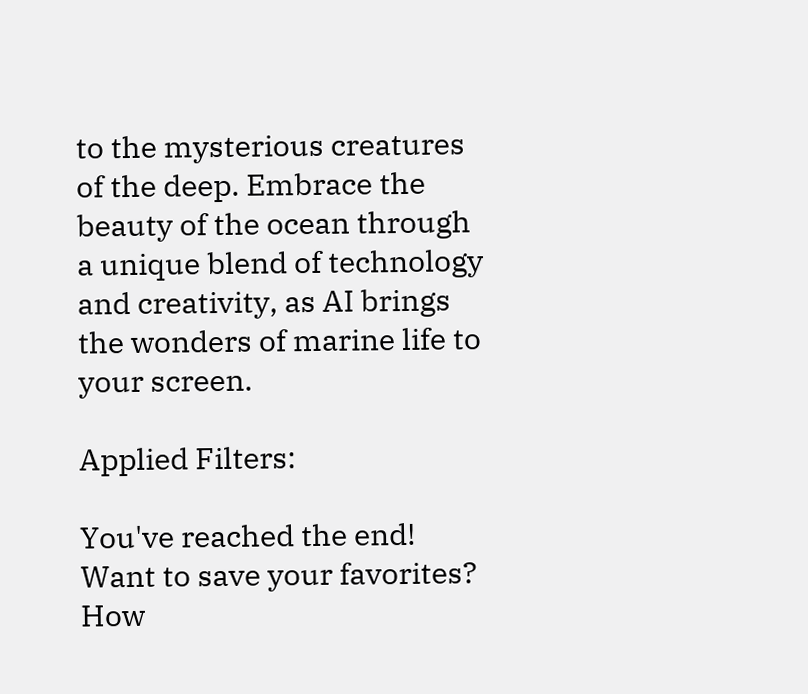to the mysterious creatures of the deep. Embrace the beauty of the ocean through a unique blend of technology and creativity, as AI brings the wonders of marine life to your screen.

Applied Filters:

You've reached the end!
Want to save your favorites?  How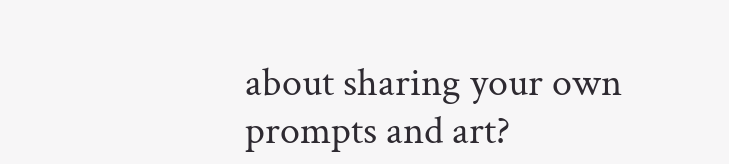about sharing your own prompts and art?